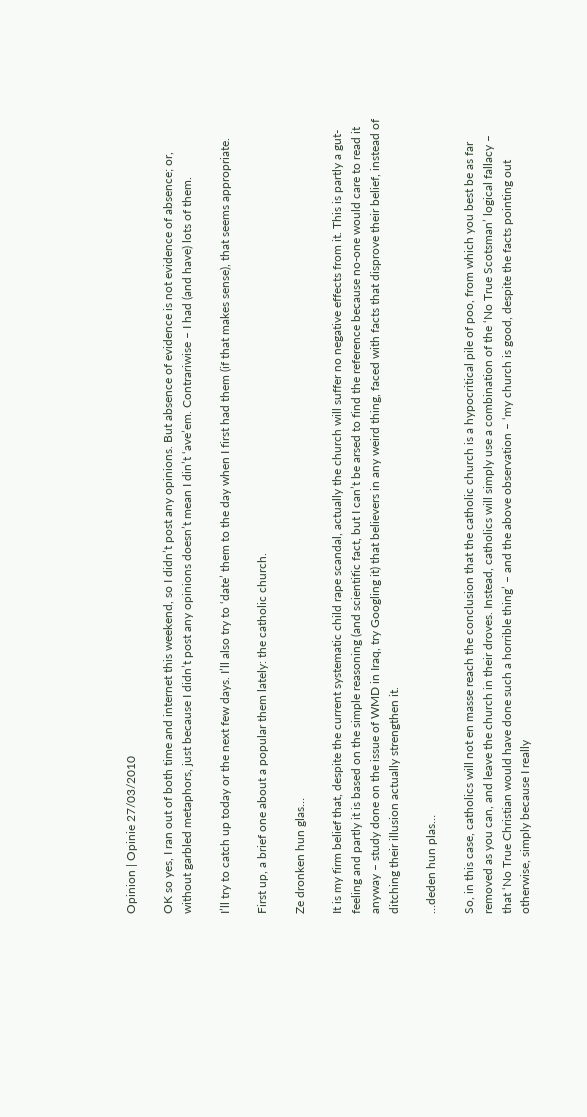Opinion | Opinie 27/03/2010

OK so yes, I ran out of both time and internet this weekend, so I didn’t post any opinions. But absence of evidence is not evidence of absence; or, without garbled metaphors, just because I didn’t post any opinions doesn’t mean I din’t ‘ave’em. Contrariwise – I had (and have) lots of them.

I’ll try to catch up today or the next few days. I’ll also try to ‘date’ them to the day when I first had them (if that makes sense), that seems appropriate.

First up, a brief one about a popular them lately: the catholic church.

Ze dronken hun glas…

It is my firm belief that, despite the current systematic child rape scandal, actually the church will suffer no negative effects from it. This is partly a gut-feeling and partly it is based on the simple reasoning (and scientific fact, but I can’t be arsed to find the reference because no-one would care to read it anyway – study done on the issue of WMD in Iraq, try Googling it) that believers in any weird thing, faced with facts that disprove their belief, instead of ditching their illusion actually strengthen it.

…deden hun plas…

So, in this case, catholics will not en masse reach the conclusion that the catholic church is a hypocritical pile of poo, from which you best be as far removed as you can, and leave the church in their droves. Instead, catholics will simply use a combination of the ‘No True Scotsman’ logical fallacy – that ‘No True Christian would have done such a horrible thing’ – and the above observation – ‘my church is good, despite the facts pointing out otherwise, simply because I really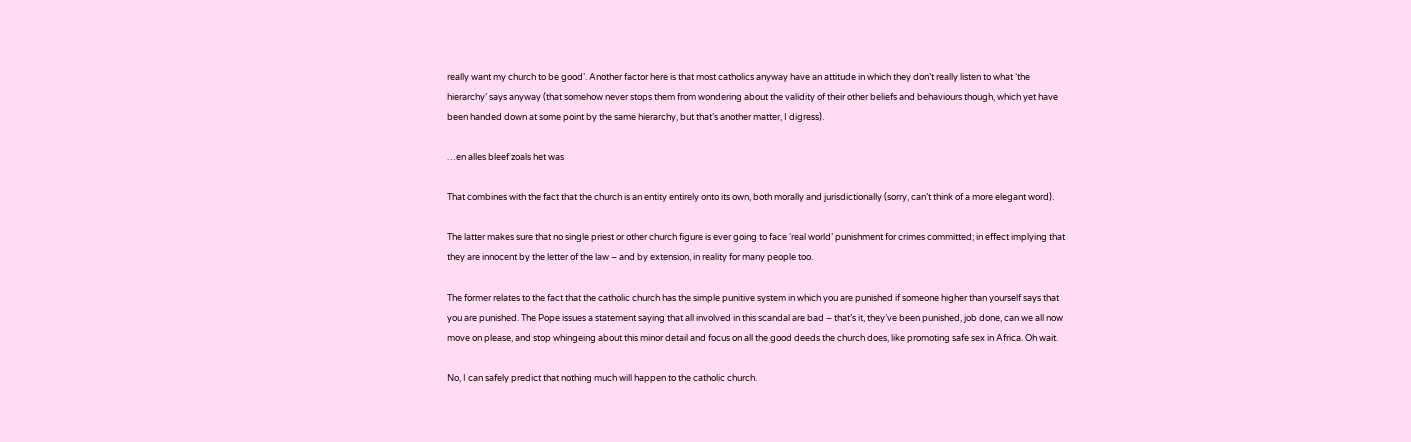really want my church to be good’. Another factor here is that most catholics anyway have an attitude in which they don’t really listen to what ‘the hierarchy’ says anyway (that somehow never stops them from wondering about the validity of their other beliefs and behaviours though, which yet have been handed down at some point by the same hierarchy, but that’s another matter, I digress).

…en alles bleef zoals het was

That combines with the fact that the church is an entity entirely onto its own, both morally and jurisdictionally (sorry, can’t think of a more elegant word).

The latter makes sure that no single priest or other church figure is ever going to face ‘real world’ punishment for crimes committed; in effect implying that they are innocent by the letter of the law – and by extension, in reality for many people too.

The former relates to the fact that the catholic church has the simple punitive system in which you are punished if someone higher than yourself says that you are punished. The Pope issues a statement saying that all involved in this scandal are bad – that’s it, they’ve been punished, job done, can we all now move on please, and stop whingeing about this minor detail and focus on all the good deeds the church does, like promoting safe sex in Africa. Oh wait.

No, I can safely predict that nothing much will happen to the catholic church.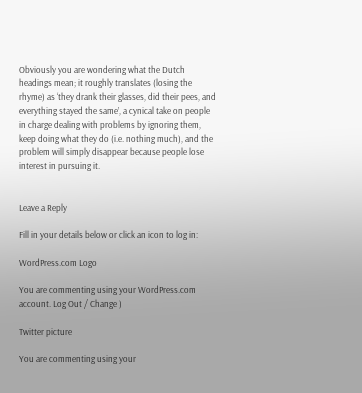Obviously you are wondering what the Dutch headings mean; it roughly translates (losing the rhyme) as ‘they drank their glasses, did their pees, and everything stayed the same’, a cynical take on people in charge dealing with problems by ignoring them, keep doing what they do (i.e. nothing much), and the problem will simply disappear because people lose interest in pursuing it.


Leave a Reply

Fill in your details below or click an icon to log in:

WordPress.com Logo

You are commenting using your WordPress.com account. Log Out / Change )

Twitter picture

You are commenting using your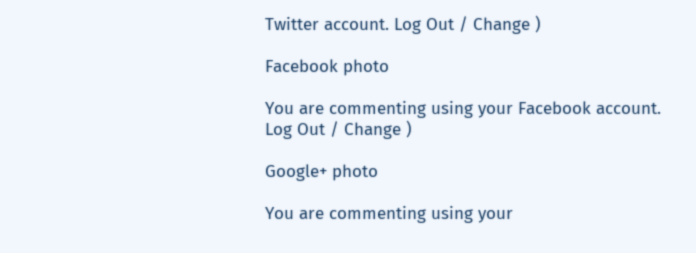Twitter account. Log Out / Change )

Facebook photo

You are commenting using your Facebook account. Log Out / Change )

Google+ photo

You are commenting using your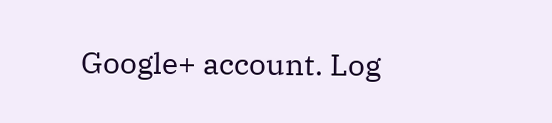Google+ account. Log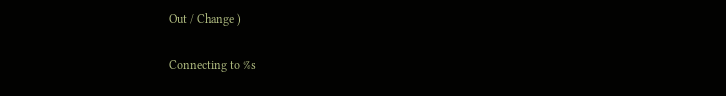Out / Change )

Connecting to %s